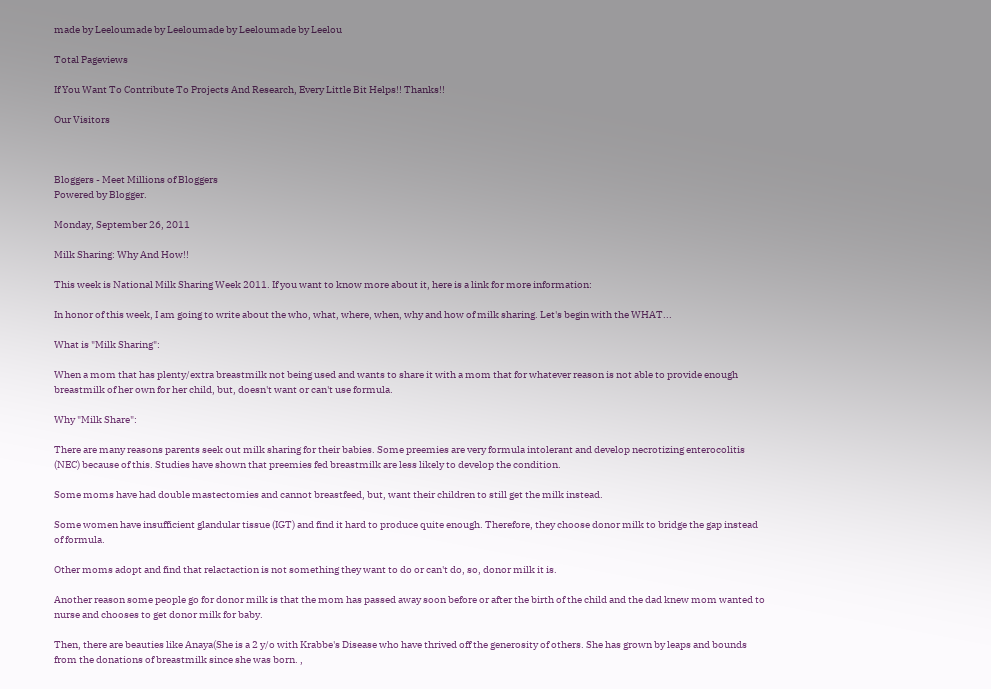made by Leeloumade by Leeloumade by Leeloumade by Leelou

Total Pageviews

If You Want To Contribute To Projects And Research, Every Little Bit Helps!! Thanks!!

Our Visitors



Bloggers - Meet Millions of Bloggers
Powered by Blogger.

Monday, September 26, 2011

Milk Sharing: Why And How!!

This week is National Milk Sharing Week 2011. If you want to know more about it, here is a link for more information:

In honor of this week, I am going to write about the who, what, where, when, why and how of milk sharing. Let's begin with the WHAT...

What is "Milk Sharing":

When a mom that has plenty/extra breastmilk not being used and wants to share it with a mom that for whatever reason is not able to provide enough breastmilk of her own for her child, but, doesn't want or can't use formula.

Why "Milk Share":

There are many reasons parents seek out milk sharing for their babies. Some preemies are very formula intolerant and develop necrotizing enterocolitis (NEC) because of this. Studies have shown that preemies fed breastmilk are less likely to develop the condition.

Some moms have had double mastectomies and cannot breastfeed, but, want their children to still get the milk instead.

Some women have insufficient glandular tissue (IGT) and find it hard to produce quite enough. Therefore, they choose donor milk to bridge the gap instead of formula.

Other moms adopt and find that relactaction is not something they want to do or can't do, so, donor milk it is.

Another reason some people go for donor milk is that the mom has passed away soon before or after the birth of the child and the dad knew mom wanted to nurse and chooses to get donor milk for baby.

Then, there are beauties like Anaya(She is a 2 y/o with Krabbe's Disease who have thrived off the generosity of others. She has grown by leaps and bounds from the donations of breastmilk since she was born. ,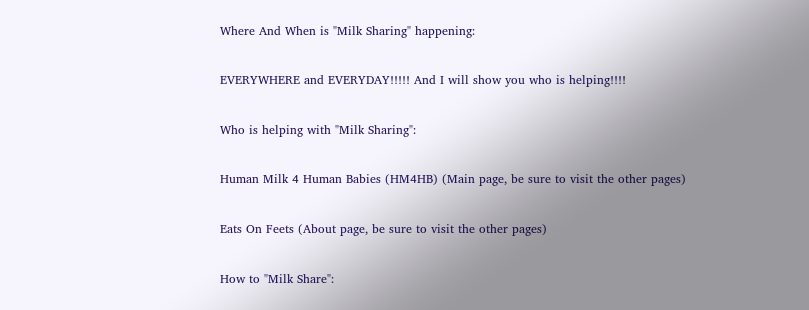Where And When is "Milk Sharing" happening:

EVERYWHERE and EVERYDAY!!!!! And I will show you who is helping!!!!

Who is helping with "Milk Sharing":

Human Milk 4 Human Babies (HM4HB) (Main page, be sure to visit the other pages)

Eats On Feets (About page, be sure to visit the other pages)

How to "Milk Share":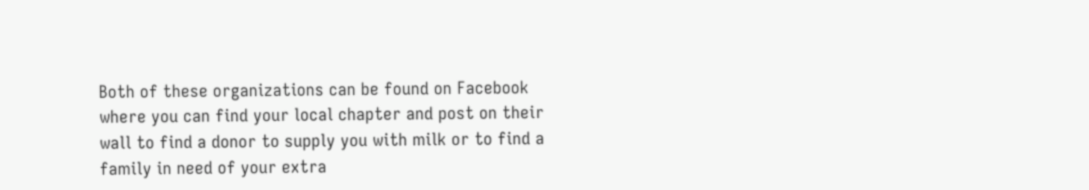Both of these organizations can be found on Facebook where you can find your local chapter and post on their wall to find a donor to supply you with milk or to find a family in need of your extra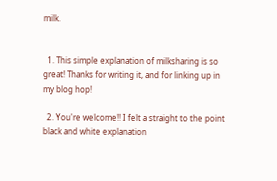milk.


  1. This simple explanation of milksharing is so great! Thanks for writing it, and for linking up in my blog hop!

  2. You're welcome!! I felt a straight to the point black and white explanation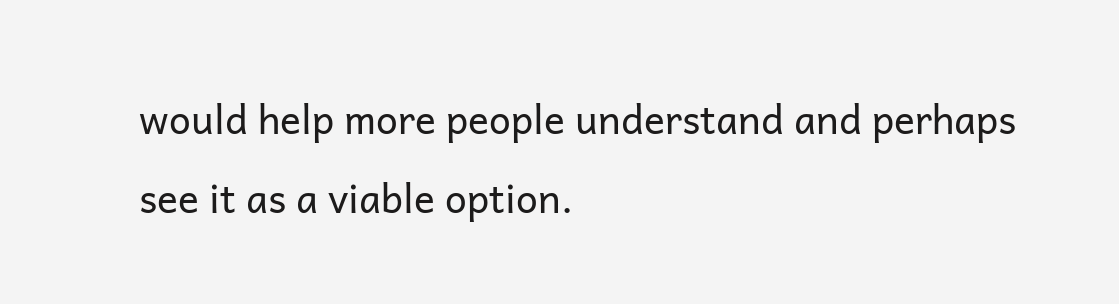would help more people understand and perhaps see it as a viable option.